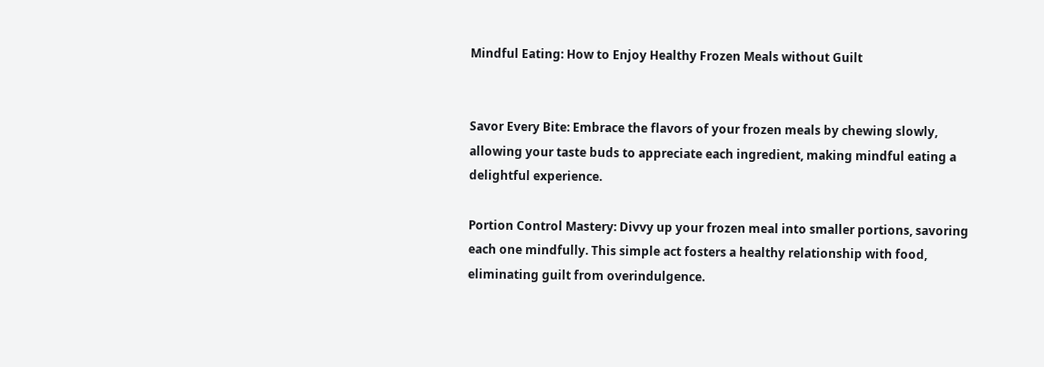Mindful Eating: How to Enjoy Healthy Frozen Meals without Guilt


Savor Every Bite: Embrace the flavors of your frozen meals by chewing slowly, allowing your taste buds to appreciate each ingredient, making mindful eating a delightful experience.

Portion Control Mastery: Divvy up your frozen meal into smaller portions, savoring each one mindfully. This simple act fosters a healthy relationship with food, eliminating guilt from overindulgence.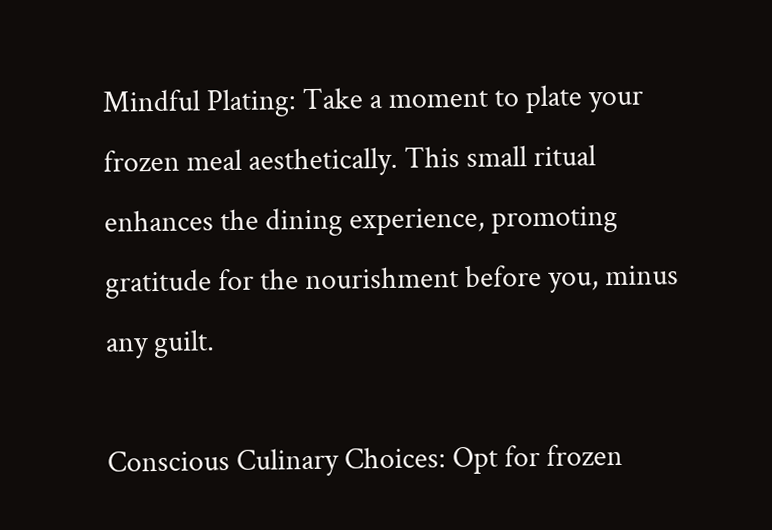Mindful Plating: Take a moment to plate your frozen meal aesthetically. This small ritual enhances the dining experience, promoting gratitude for the nourishment before you, minus any guilt.

Conscious Culinary Choices: Opt for frozen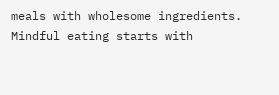meals with wholesome ingredients. Mindful eating starts with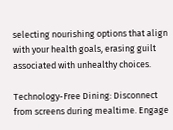selecting nourishing options that align with your health goals, erasing guilt associated with unhealthy choices.

Technology-Free Dining: Disconnect from screens during mealtime. Engage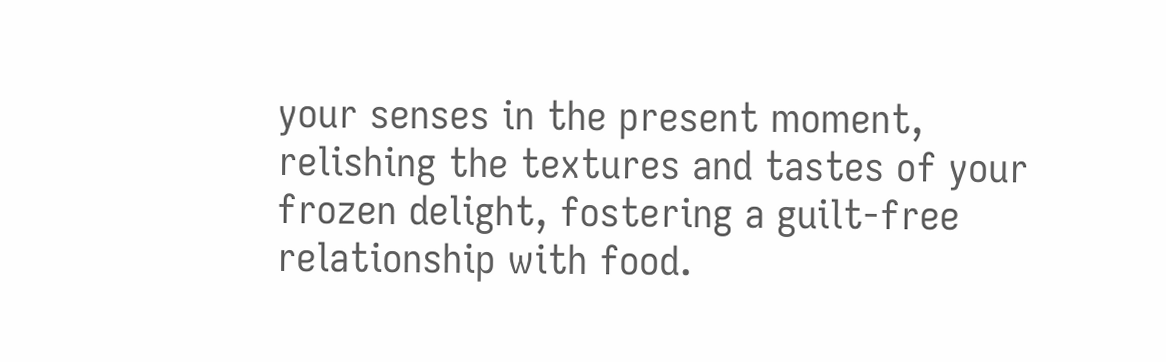your senses in the present moment, relishing the textures and tastes of your frozen delight, fostering a guilt-free relationship with food.